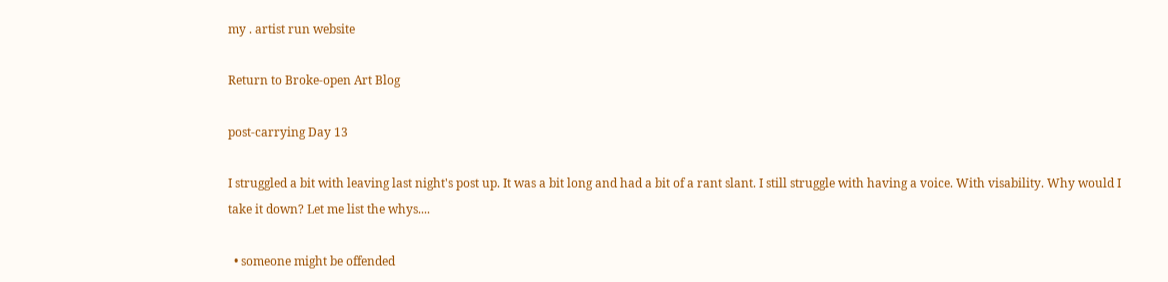my . artist run website

Return to Broke-open Art Blog

post-carrying Day 13

I struggled a bit with leaving last night's post up. It was a bit long and had a bit of a rant slant. I still struggle with having a voice. With visability. Why would I take it down? Let me list the whys....

  • someone might be offended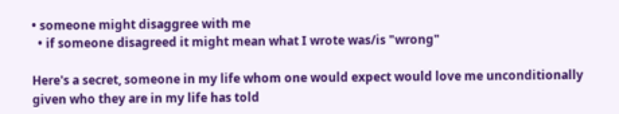• someone might disaggree with me
  • if someone disagreed it might mean what I wrote was/is "wrong"

Here's a secret, someone in my life whom one would expect would love me unconditionally given who they are in my life has told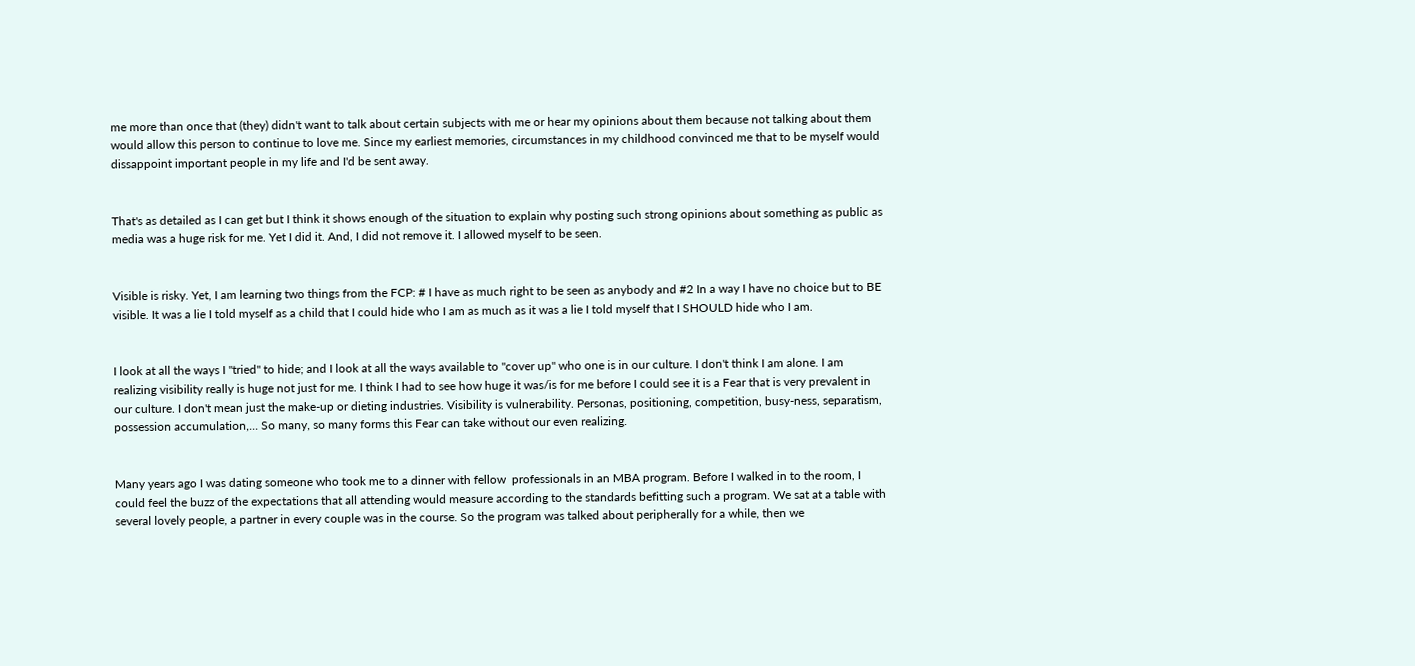me more than once that (they) didn't want to talk about certain subjects with me or hear my opinions about them because not talking about them would allow this person to continue to love me. Since my earliest memories, circumstances in my childhood convinced me that to be myself would  dissappoint important people in my life and I'd be sent away.


That's as detailed as I can get but I think it shows enough of the situation to explain why posting such strong opinions about something as public as media was a huge risk for me. Yet I did it. And, I did not remove it. I allowed myself to be seen.


Visible is risky. Yet, I am learning two things from the FCP: # I have as much right to be seen as anybody and #2 In a way I have no choice but to BE visible. It was a lie I told myself as a child that I could hide who I am as much as it was a lie I told myself that I SHOULD hide who I am.


I look at all the ways I "tried" to hide; and I look at all the ways available to "cover up" who one is in our culture. I don't think I am alone. I am realizing visibility really is huge not just for me. I think I had to see how huge it was/is for me before I could see it is a Fear that is very prevalent in our culture. I don't mean just the make-up or dieting industries. Visibility is vulnerability. Personas, positioning, competition, busy-ness, separatism, possession accumulation,... So many, so many forms this Fear can take without our even realizing.


Many years ago I was dating someone who took me to a dinner with fellow  professionals in an MBA program. Before I walked in to the room, I could feel the buzz of the expectations that all attending would measure according to the standards befitting such a program. We sat at a table with several lovely people, a partner in every couple was in the course. So the program was talked about peripherally for a while, then we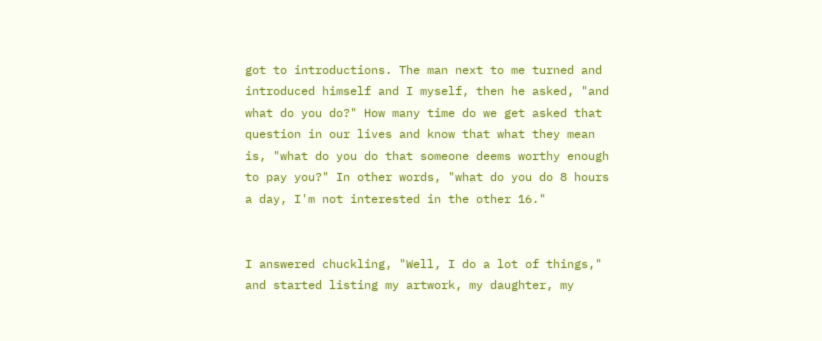got to introductions. The man next to me turned and introduced himself and I myself, then he asked, "and what do you do?" How many time do we get asked that question in our lives and know that what they mean is, "what do you do that someone deems worthy enough to pay you?" In other words, "what do you do 8 hours a day, I'm not interested in the other 16."


I answered chuckling, "Well, I do a lot of things," and started listing my artwork, my daughter, my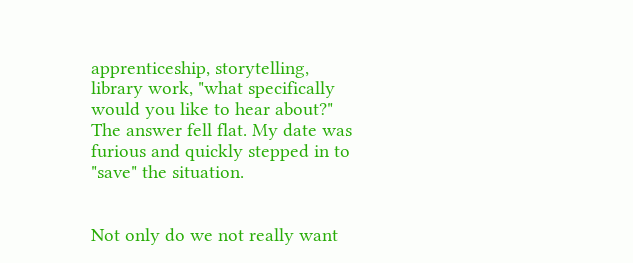apprenticeship, storytelling, library work, "what specifically would you like to hear about?" The answer fell flat. My date was furious and quickly stepped in to "save" the situation.


Not only do we not really want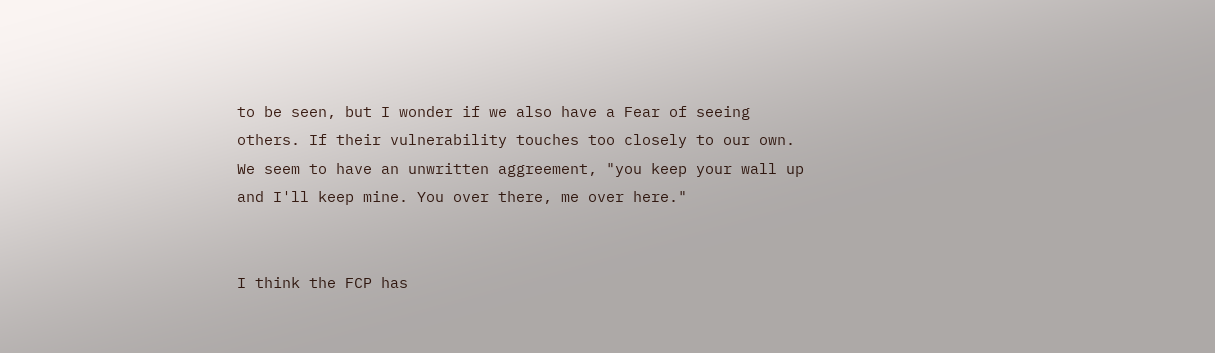to be seen, but I wonder if we also have a Fear of seeing others. If their vulnerability touches too closely to our own. We seem to have an unwritten aggreement, "you keep your wall up and I'll keep mine. You over there, me over here."


I think the FCP has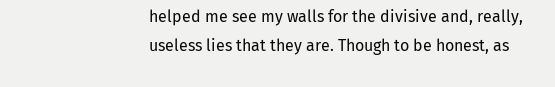helped me see my walls for the divisive and, really, useless lies that they are. Though to be honest, as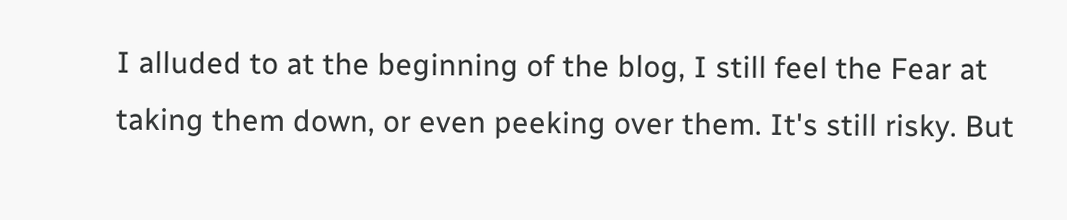I alluded to at the beginning of the blog, I still feel the Fear at taking them down, or even peeking over them. It's still risky. But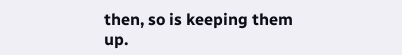then, so is keeping them up.